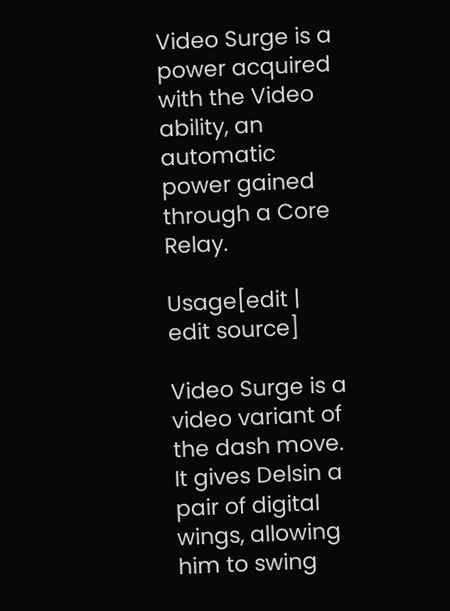Video Surge is a power acquired with the Video ability, an automatic power gained through a Core Relay.

Usage[edit | edit source]

Video Surge is a video variant of the dash move. It gives Delsin a pair of digital wings, allowing him to swing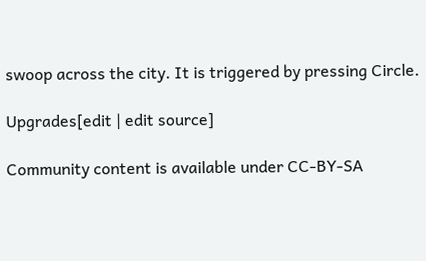swoop across the city. It is triggered by pressing Circle.

Upgrades[edit | edit source]

Community content is available under CC-BY-SA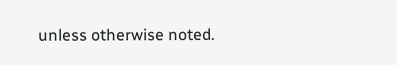unless otherwise noted.